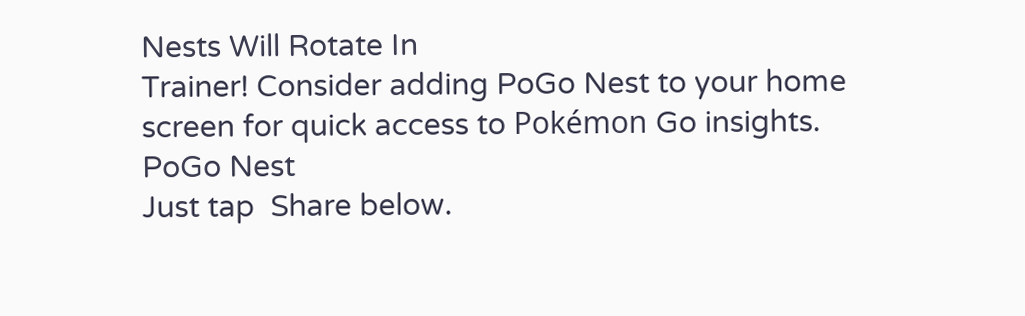Nests Will Rotate In
Trainer! Consider adding PoGo Nest to your home screen for quick access to Pokémon Go insights.
PoGo Nest
Just tap  Share below.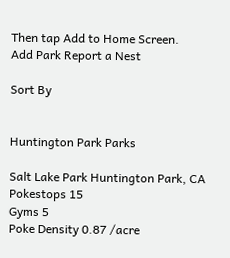Then tap Add to Home Screen.
Add Park Report a Nest

Sort By


Huntington Park Parks

Salt Lake Park Huntington Park, CA
Pokestops 15
Gyms 5
Poke Density 0.87 /acre